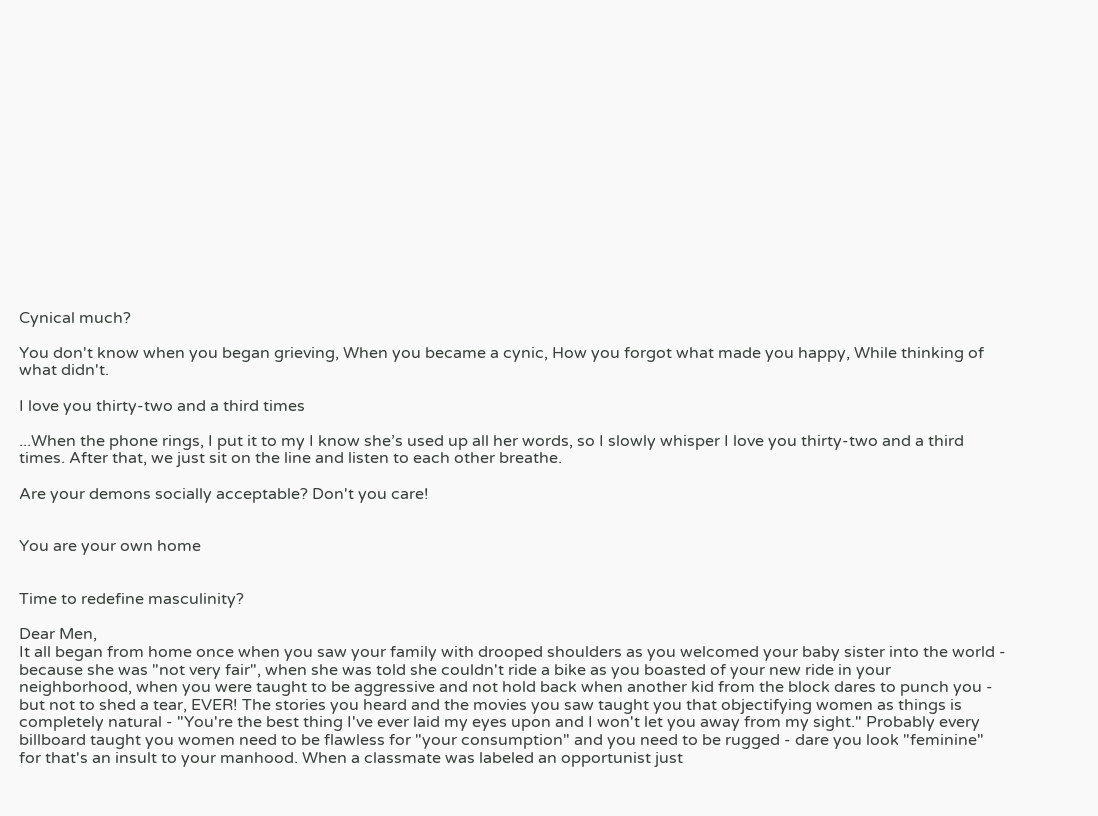Cynical much?

You don't know when you began grieving, When you became a cynic, How you forgot what made you happy, While thinking of what didn't.

I love you thirty-two and a third times

...When the phone rings, I put it to my I know she’s used up all her words, so I slowly whisper I love you thirty-two and a third times. After that, we just sit on the line and listen to each other breathe.

Are your demons socially acceptable? Don't you care!


You are your own home


Time to redefine masculinity?

Dear Men,
It all began from home once when you saw your family with drooped shoulders as you welcomed your baby sister into the world - because she was "not very fair", when she was told she couldn't ride a bike as you boasted of your new ride in your neighborhood, when you were taught to be aggressive and not hold back when another kid from the block dares to punch you - but not to shed a tear, EVER! The stories you heard and the movies you saw taught you that objectifying women as things is completely natural - "You're the best thing I've ever laid my eyes upon and I won't let you away from my sight." Probably every billboard taught you women need to be flawless for "your consumption" and you need to be rugged - dare you look "feminine" for that's an insult to your manhood. When a classmate was labeled an opportunist just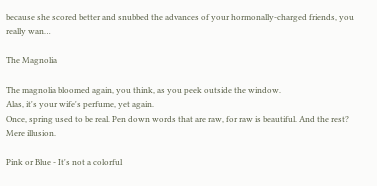because she scored better and snubbed the advances of your hormonally-charged friends, you really wan…

The Magnolia

The magnolia bloomed again, you think, as you peek outside the window.
Alas, it's your wife's perfume, yet again.
Once, spring used to be real. Pen down words that are raw, for raw is beautiful. And the rest? Mere illusion.

Pink or Blue - It's not a colorful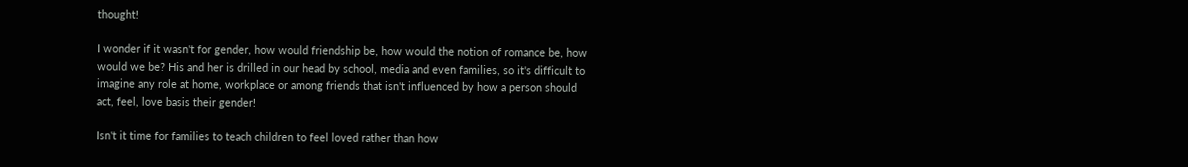thought!

I wonder if it wasn't for gender, how would friendship be, how would the notion of romance be, how would we be? His and her is drilled in our head by school, media and even families, so it's difficult to imagine any role at home, workplace or among friends that isn't influenced by how a person should act, feel, love basis their gender!

Isn't it time for families to teach children to feel loved rather than how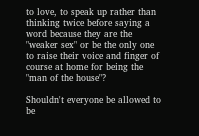to love, to speak up rather than thinking twice before saying a word because they are the "weaker sex" or be the only one to raise their voice and finger of course at home for being the "man of the house"?

Shouldn't everyone be allowed to be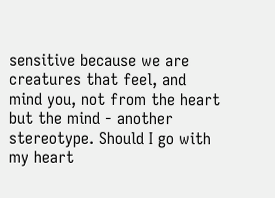sensitive because we are creatures that feel, and mind you, not from the heart but the mind - another stereotype. Should I go with my heart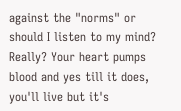against the "norms" or should I listen to my mind? Really? Your heart pumps blood and yes till it does, you'll live but it's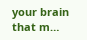your brain that m…